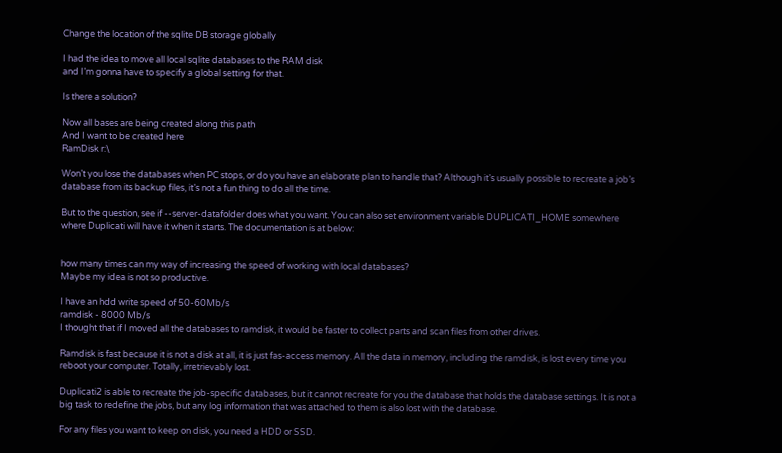Change the location of the sqlite DB storage globally

I had the idea to move all local sqlite databases to the RAM disk
and I’m gonna have to specify a global setting for that.

Is there a solution?

Now all bases are being created along this path
And I want to be created here
RamDisk r:\

Won’t you lose the databases when PC stops, or do you have an elaborate plan to handle that? Although it’s usually possible to recreate a job’s database from its backup files, it’s not a fun thing to do all the time.

But to the question, see if --server-datafolder does what you want. You can also set environment variable DUPLICATI_HOME somewhere where Duplicati will have it when it starts. The documentation is at below:


how many times can my way of increasing the speed of working with local databases?
Maybe my idea is not so productive.

I have an hdd write speed of 50-60Mb/s
ramdisk - 8000 Mb/s
I thought that if I moved all the databases to ramdisk, it would be faster to collect parts and scan files from other drives.

Ramdisk is fast because it is not a disk at all, it is just fas-access memory. All the data in memory, including the ramdisk, is lost every time you reboot your computer. Totally, irretrievably lost.

Duplicati2 is able to recreate the job-specific databases, but it cannot recreate for you the database that holds the database settings. It is not a big task to redefine the jobs, but any log information that was attached to them is also lost with the database.

For any files you want to keep on disk, you need a HDD or SSD.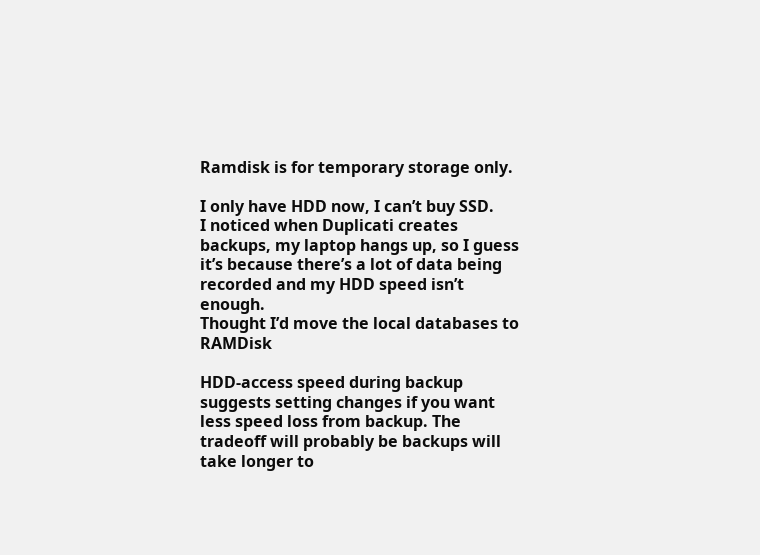Ramdisk is for temporary storage only.

I only have HDD now, I can’t buy SSD.
I noticed when Duplicati creates backups, my laptop hangs up, so I guess it’s because there’s a lot of data being recorded and my HDD speed isn’t enough.
Thought I’d move the local databases to RAMDisk

HDD-access speed during backup suggests setting changes if you want less speed loss from backup. The tradeoff will probably be backups will take longer to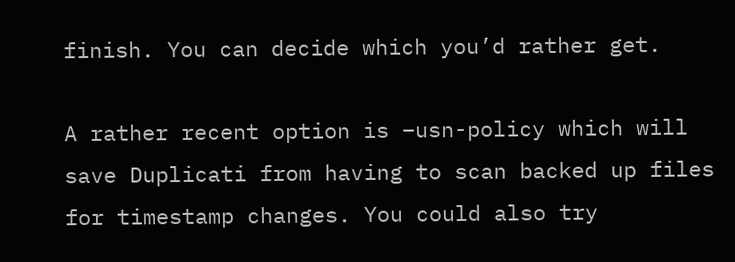finish. You can decide which you’d rather get.

A rather recent option is –usn-policy which will save Duplicati from having to scan backed up files for timestamp changes. You could also try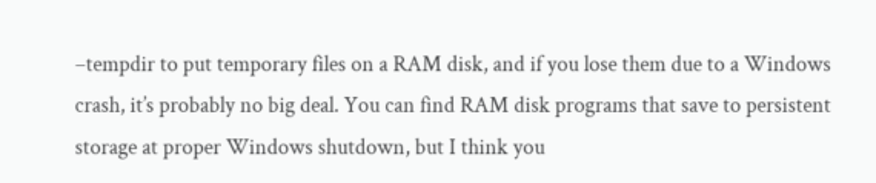–tempdir to put temporary files on a RAM disk, and if you lose them due to a Windows crash, it’s probably no big deal. You can find RAM disk programs that save to persistent storage at proper Windows shutdown, but I think you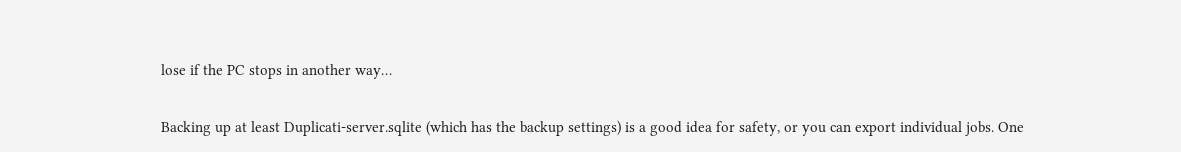lose if the PC stops in another way…

Backing up at least Duplicati-server.sqlite (which has the backup settings) is a good idea for safety, or you can export individual jobs. One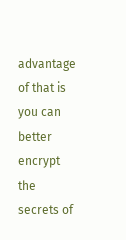advantage of that is you can better encrypt the secrets of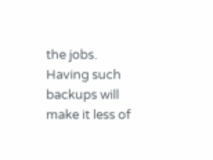the jobs. Having such backups will make it less of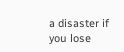a disaster if you lose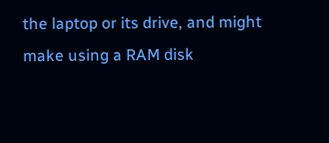the laptop or its drive, and might make using a RAM disk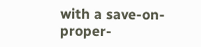with a save-on-proper-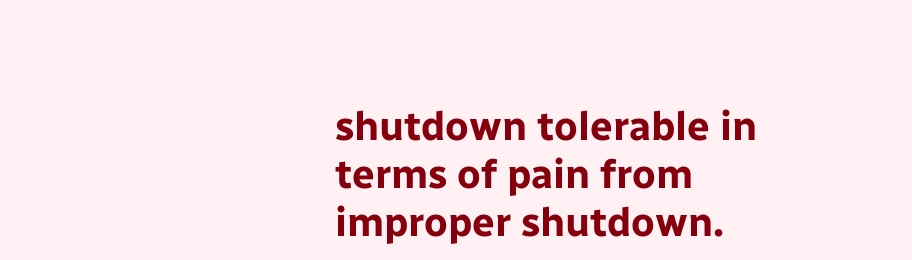shutdown tolerable in terms of pain from improper shutdown.